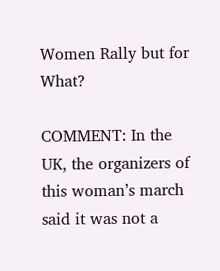Women Rally but for What?

COMMENT: In the UK, the organizers of this woman’s march said it was not a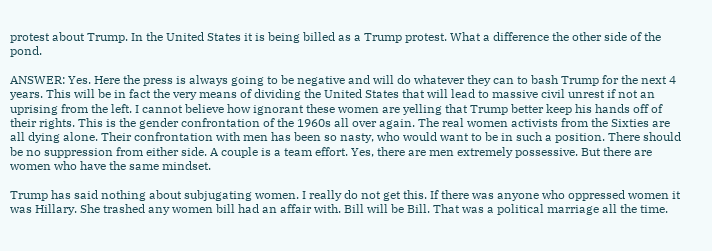protest about Trump. In the United States it is being billed as a Trump protest. What a difference the other side of the pond.

ANSWER: Yes. Here the press is always going to be negative and will do whatever they can to bash Trump for the next 4 years. This will be in fact the very means of dividing the United States that will lead to massive civil unrest if not an uprising from the left. I cannot believe how ignorant these women are yelling that Trump better keep his hands off of their rights. This is the gender confrontation of the 1960s all over again. The real women activists from the Sixties are all dying alone. Their confrontation with men has been so nasty, who would want to be in such a position. There should be no suppression from either side. A couple is a team effort. Yes, there are men extremely possessive. But there are women who have the same mindset.

Trump has said nothing about subjugating women. I really do not get this. If there was anyone who oppressed women it was Hillary. She trashed any women bill had an affair with. Bill will be Bill. That was a political marriage all the time.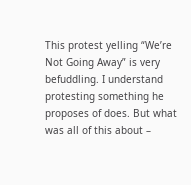This protest yelling “We’re Not Going Away” is very befuddling. I understand protesting something he proposes of does. But what was all of this about –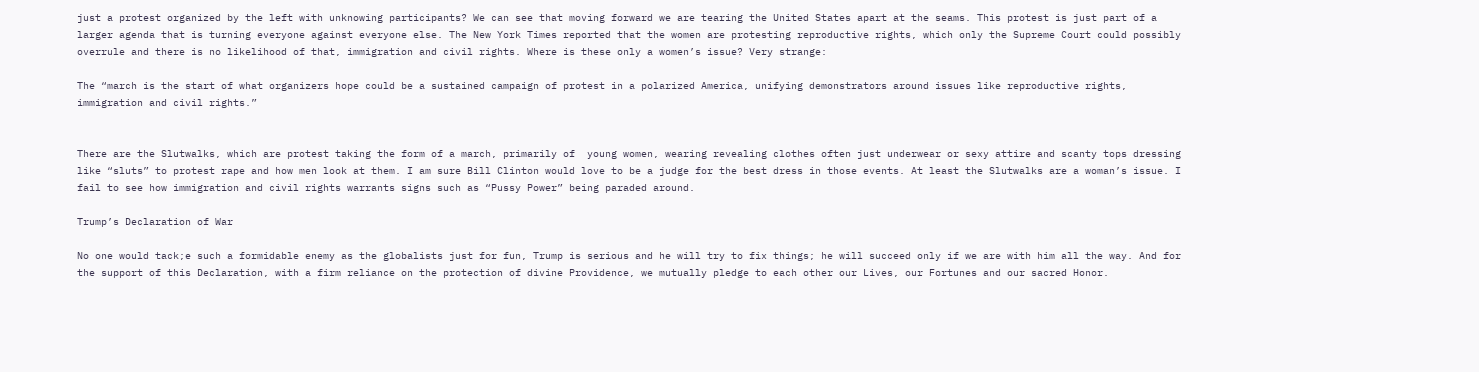just a protest organized by the left with unknowing participants? We can see that moving forward we are tearing the United States apart at the seams. This protest is just part of a larger agenda that is turning everyone against everyone else. The New York Times reported that the women are protesting reproductive rights, which only the Supreme Court could possibly overrule and there is no likelihood of that, immigration and civil rights. Where is these only a women’s issue? Very strange:

The “march is the start of what organizers hope could be a sustained campaign of protest in a polarized America, unifying demonstrators around issues like reproductive rights, immigration and civil rights.”


There are the Slutwalks, which are protest taking the form of a march, primarily of  young women, wearing revealing clothes often just underwear or sexy attire and scanty tops dressing like “sluts” to protest rape and how men look at them. I am sure Bill Clinton would love to be a judge for the best dress in those events. At least the Slutwalks are a woman’s issue. I fail to see how immigration and civil rights warrants signs such as “Pussy Power” being paraded around.

Trump’s Declaration of War

No one would tack;e such a formidable enemy as the globalists just for fun, Trump is serious and he will try to fix things; he will succeed only if we are with him all the way. And for the support of this Declaration, with a firm reliance on the protection of divine Providence, we mutually pledge to each other our Lives, our Fortunes and our sacred Honor.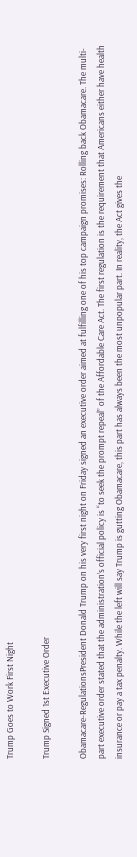Trump Goes to Work First Night

Trump Signed 1st Executive Order

Obamacare-RegulationsPresident Donald Trump on his very first night on Friday signed an executive order aimed at fulfilling one of his top campaign promises: Rolling back Obamacare. The multi-part executive order stated that the administration’s official policy is “to seek the prompt repeal” of the Affordable Care Act. The first regulation is the requirement that Americans either have health insurance or pay a tax penalty. While the left will say Trump is gutting Obamacare, this part has always been the most unpopular part. In reality, the Act gives the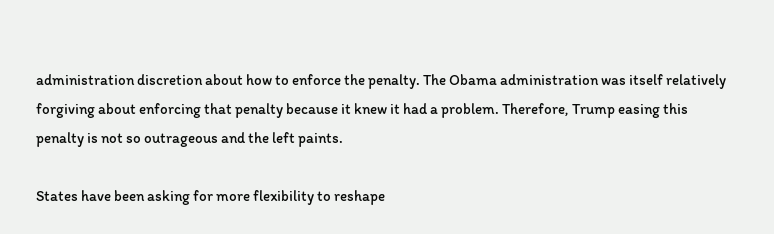administration discretion about how to enforce the penalty. The Obama administration was itself relatively forgiving about enforcing that penalty because it knew it had a problem. Therefore, Trump easing this penalty is not so outrageous and the left paints.

States have been asking for more flexibility to reshape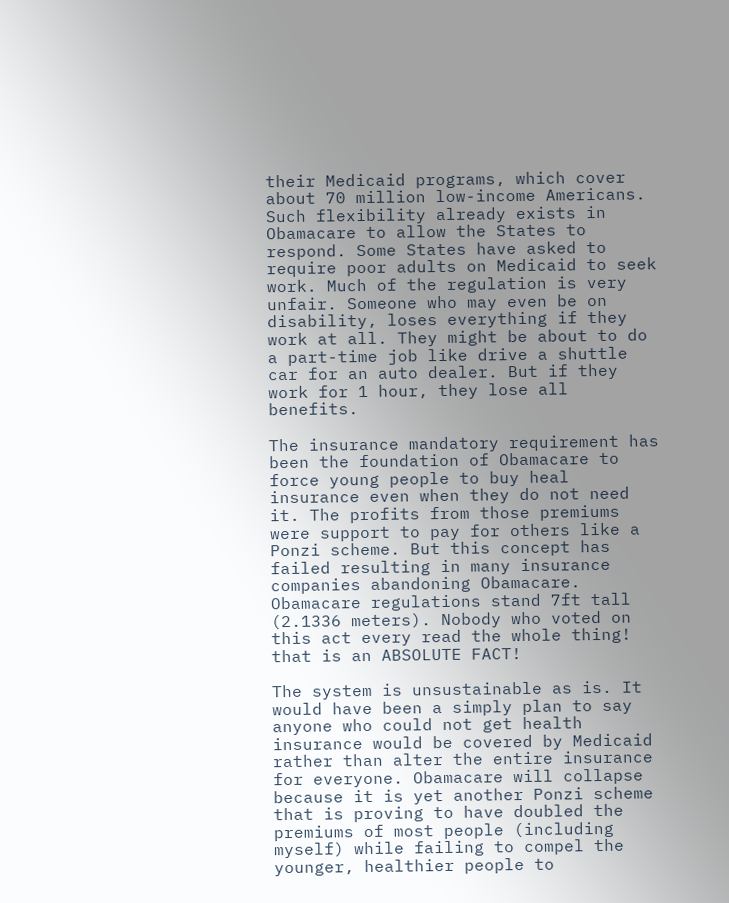their Medicaid programs, which cover about 70 million low-income Americans. Such flexibility already exists in Obamacare to allow the States to respond. Some States have asked to require poor adults on Medicaid to seek work. Much of the regulation is very unfair. Someone who may even be on disability, loses everything if they work at all. They might be about to do a part-time job like drive a shuttle car for an auto dealer. But if they work for 1 hour, they lose all benefits.

The insurance mandatory requirement has been the foundation of Obamacare to force young people to buy heal insurance even when they do not need it. The profits from those premiums were support to pay for others like a Ponzi scheme. But this concept has failed resulting in many insurance companies abandoning Obamacare. Obamacare regulations stand 7ft tall (2.1336 meters). Nobody who voted on this act every read the whole thing! that is an ABSOLUTE FACT!

The system is unsustainable as is. It would have been a simply plan to say anyone who could not get health insurance would be covered by Medicaid rather than alter the entire insurance for everyone. Obamacare will collapse because it is yet another Ponzi scheme that is proving to have doubled the premiums of most people (including myself) while failing to compel the younger, healthier people to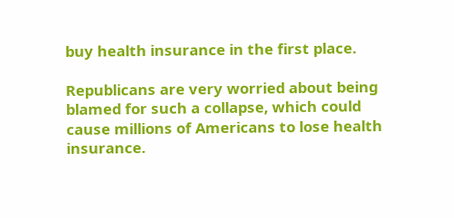buy health insurance in the first place.

Republicans are very worried about being blamed for such a collapse, which could cause millions of Americans to lose health insurance.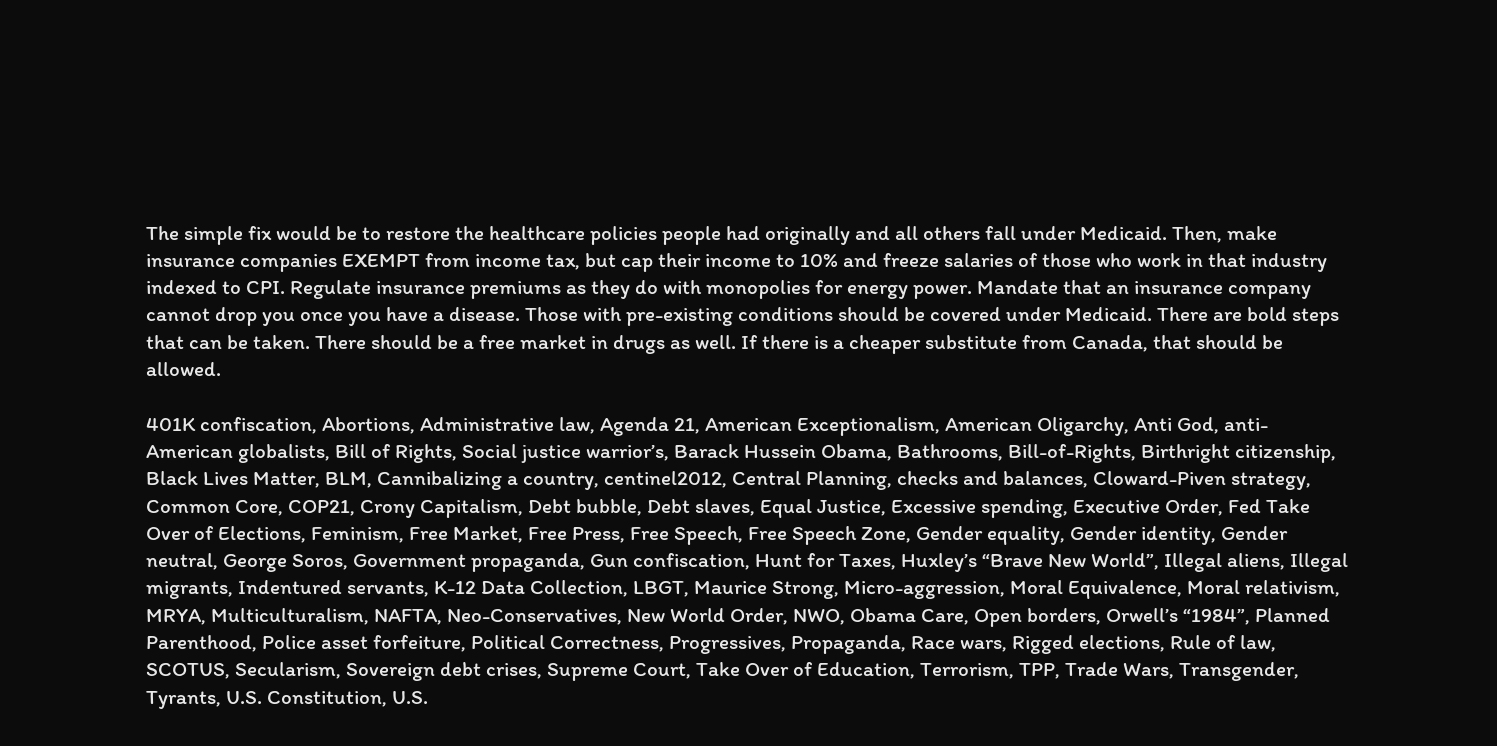The simple fix would be to restore the healthcare policies people had originally and all others fall under Medicaid. Then, make insurance companies EXEMPT from income tax, but cap their income to 10% and freeze salaries of those who work in that industry indexed to CPI. Regulate insurance premiums as they do with monopolies for energy power. Mandate that an insurance company cannot drop you once you have a disease. Those with pre-existing conditions should be covered under Medicaid. There are bold steps that can be taken. There should be a free market in drugs as well. If there is a cheaper substitute from Canada, that should be allowed.

401K confiscation, Abortions, Administrative law, Agenda 21, American Exceptionalism, American Oligarchy, Anti God, anti-American globalists, Bill of Rights, Social justice warrior’s, Barack Hussein Obama, Bathrooms, Bill-of-Rights, Birthright citizenship, Black Lives Matter, BLM, Cannibalizing a country, centinel2012, Central Planning, checks and balances, Cloward-Piven strategy, Common Core, COP21, Crony Capitalism, Debt bubble, Debt slaves, Equal Justice, Excessive spending, Executive Order, Fed Take Over of Elections, Feminism, Free Market, Free Press, Free Speech, Free Speech Zone, Gender equality, Gender identity, Gender neutral, George Soros, Government propaganda, Gun confiscation, Hunt for Taxes, Huxley’s “Brave New World”, Illegal aliens, Illegal migrants, Indentured servants, K-12 Data Collection, LBGT, Maurice Strong, Micro-aggression, Moral Equivalence, Moral relativism, MRYA, Multiculturalism, NAFTA, Neo-Conservatives, New World Order, NWO, Obama Care, Open borders, Orwell’s “1984”, Planned Parenthood, Police asset forfeiture, Political Correctness, Progressives, Propaganda, Race wars, Rigged elections, Rule of law, SCOTUS, Secularism, Sovereign debt crises, Supreme Court, Take Over of Education, Terrorism, TPP, Trade Wars, Transgender, Tyrants, U.S. Constitution, U.S.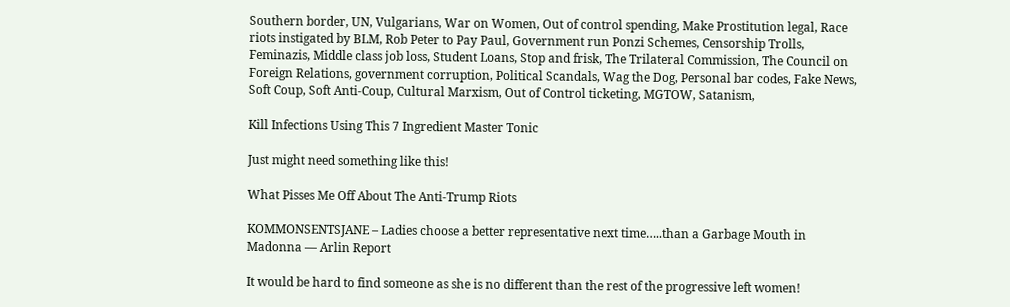Southern border, UN, Vulgarians, War on Women, Out of control spending, Make Prostitution legal, Race riots instigated by BLM, Rob Peter to Pay Paul, Government run Ponzi Schemes, Censorship Trolls, Feminazis, Middle class job loss, Student Loans, Stop and frisk, The Trilateral Commission, The Council on Foreign Relations, government corruption, Political Scandals, Wag the Dog, Personal bar codes, Fake News, Soft Coup, Soft Anti-Coup, Cultural Marxism, Out of Control ticketing, MGTOW, Satanism,

Kill Infections Using This 7 Ingredient Master Tonic

Just might need something like this!

What Pisses Me Off About The Anti-Trump Riots

KOMMONSENTSJANE – Ladies choose a better representative next time…..than a Garbage Mouth in Madonna — Arlin Report

It would be hard to find someone as she is no different than the rest of the progressive left women!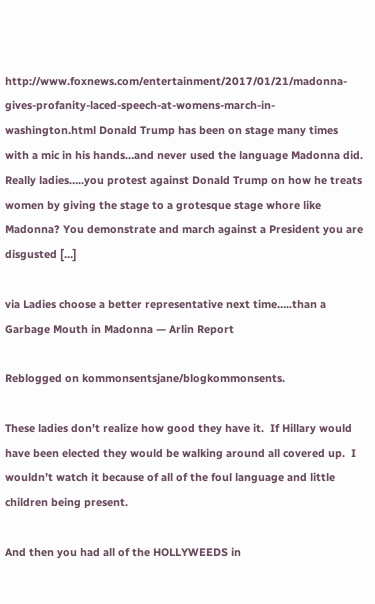http://www.foxnews.com/entertainment/2017/01/21/madonna-gives-profanity-laced-speech-at-womens-march-in-washington.html Donald Trump has been on stage many times with a mic in his hands…and never used the language Madonna did. Really ladies…..you protest against Donald Trump on how he treats women by giving the stage to a grotesque stage whore like Madonna? You demonstrate and march against a President you are disgusted […]

via Ladies choose a better representative next time…..than a Garbage Mouth in Madonna — Arlin Report

Reblogged on kommonsentsjane/blogkommonsents.

These ladies don’t realize how good they have it.  If Hillary would have been elected they would be walking around all covered up.  I wouldn’t watch it because of all of the foul language and little children being present.

And then you had all of the HOLLYWEEDS in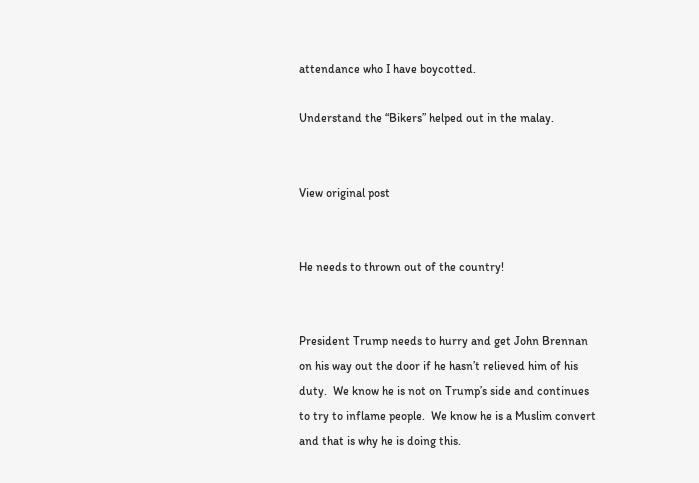attendance who I have boycotted.

Understand the “Bikers” helped out in the malay.


View original post


He needs to thrown out of the country!


President Trump needs to hurry and get John Brennan on his way out the door if he hasn’t relieved him of his duty.  We know he is not on Trump’s side and continues to try to inflame people.  We know he is a Muslim convert and that is why he is doing this.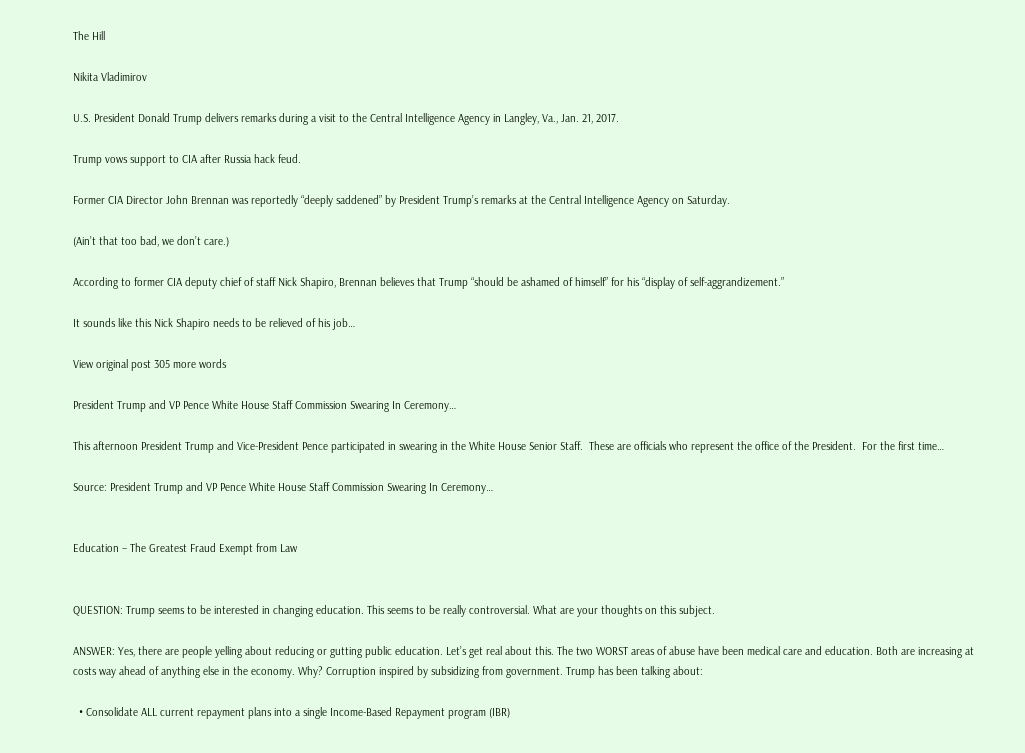The Hill

Nikita Vladimirov

U.S. President Donald Trump delivers remarks during a visit to the Central Intelligence Agency in Langley, Va., Jan. 21, 2017.

Trump vows support to CIA after Russia hack feud.

Former CIA Director John Brennan was reportedly “deeply saddened” by President Trump’s remarks at the Central Intelligence Agency on Saturday.

(Ain’t that too bad, we don’t care.)

According to former CIA deputy chief of staff Nick Shapiro, Brennan believes that Trump “should be ashamed of himself” for his “display of self-aggrandizement.”

It sounds like this Nick Shapiro needs to be relieved of his job…

View original post 305 more words

President Trump and VP Pence White House Staff Commission Swearing In Ceremony…

This afternoon President Trump and Vice-President Pence participated in swearing in the White House Senior Staff.  These are officials who represent the office of the President.  For the first time…

Source: President Trump and VP Pence White House Staff Commission Swearing In Ceremony…


Education – The Greatest Fraud Exempt from Law


QUESTION: Trump seems to be interested in changing education. This seems to be really controversial. What are your thoughts on this subject.

ANSWER: Yes, there are people yelling about reducing or gutting public education. Let’s get real about this. The two WORST areas of abuse have been medical care and education. Both are increasing at costs way ahead of anything else in the economy. Why? Corruption inspired by subsidizing from government. Trump has been talking about:

  • Consolidate ALL current repayment plans into a single Income-Based Repayment program (IBR)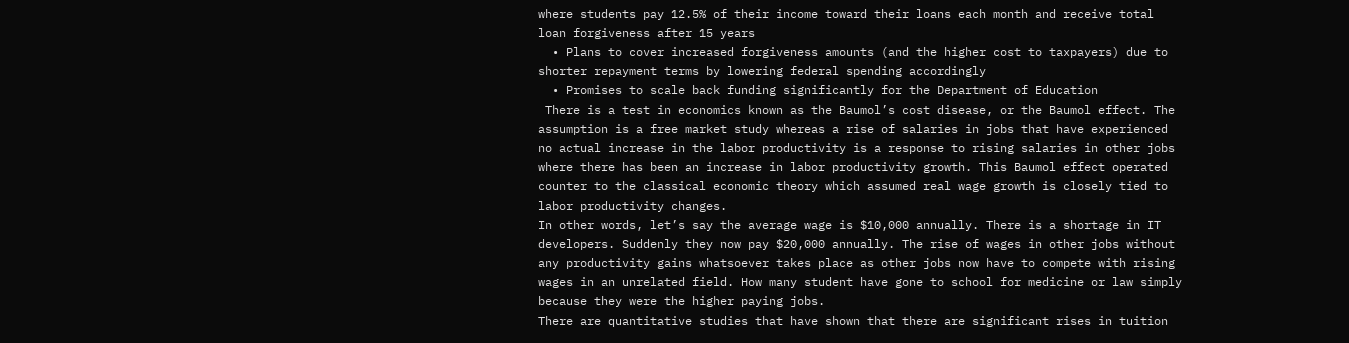where students pay 12.5% of their income toward their loans each month and receive total loan forgiveness after 15 years
  • Plans to cover increased forgiveness amounts (and the higher cost to taxpayers) due to shorter repayment terms by lowering federal spending accordingly
  • Promises to scale back funding significantly for the Department of Education
 There is a test in economics known as the Baumol’s cost disease, or the Baumol effect. The assumption is a free market study whereas a rise of salaries in jobs that have experienced no actual increase in the labor productivity is a response to rising salaries in other jobs where there has been an increase in labor productivity growth. This Baumol effect operated counter to the classical economic theory which assumed real wage growth is closely tied to labor productivity changes.
In other words, let’s say the average wage is $10,000 annually. There is a shortage in IT developers. Suddenly they now pay $20,000 annually. The rise of wages in other jobs without any productivity gains whatsoever takes place as other jobs now have to compete with rising wages in an unrelated field. How many student have gone to school for medicine or law simply because they were the higher paying jobs.
There are quantitative studies that have shown that there are significant rises in tuition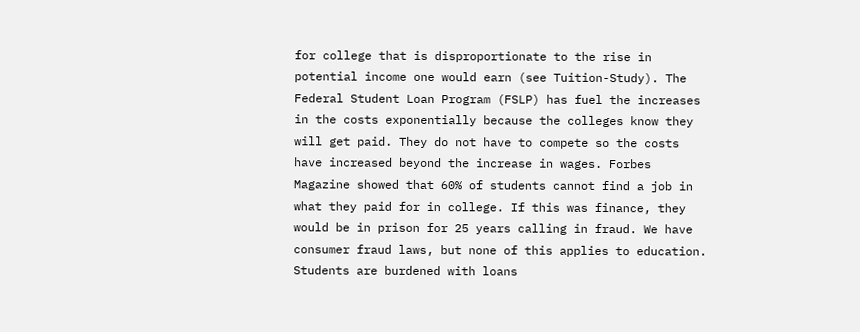for college that is disproportionate to the rise in potential income one would earn (see Tuition-Study). The Federal Student Loan Program (FSLP) has fuel the increases in the costs exponentially because the colleges know they will get paid. They do not have to compete so the costs have increased beyond the increase in wages. Forbes Magazine showed that 60% of students cannot find a job in what they paid for in college. If this was finance, they would be in prison for 25 years calling in fraud. We have consumer fraud laws, but none of this applies to education. Students are burdened with loans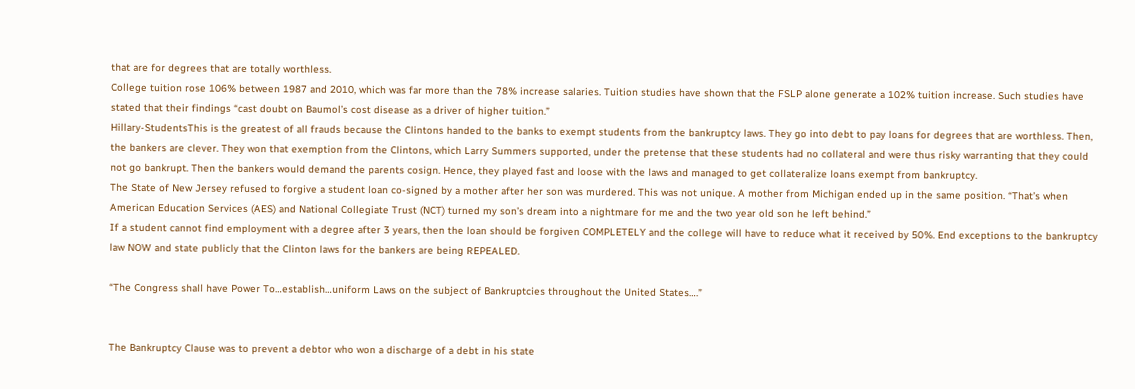that are for degrees that are totally worthless.
College tuition rose 106% between 1987 and 2010, which was far more than the 78% increase salaries. Tuition studies have shown that the FSLP alone generate a 102% tuition increase. Such studies have stated that their findings “cast doubt on Baumol’s cost disease as a driver of higher tuition.”
Hillary-StudentsThis is the greatest of all frauds because the Clintons handed to the banks to exempt students from the bankruptcy laws. They go into debt to pay loans for degrees that are worthless. Then, the bankers are clever. They won that exemption from the Clintons, which Larry Summers supported, under the pretense that these students had no collateral and were thus risky warranting that they could not go bankrupt. Then the bankers would demand the parents cosign. Hence, they played fast and loose with the laws and managed to get collateralize loans exempt from bankruptcy.
The State of New Jersey refused to forgive a student loan co-signed by a mother after her son was murdered. This was not unique. A mother from Michigan ended up in the same position. “That’s when American Education Services (AES) and National Collegiate Trust (NCT) turned my son’s dream into a nightmare for me and the two year old son he left behind.”
If a student cannot find employment with a degree after 3 years, then the loan should be forgiven COMPLETELY and the college will have to reduce what it received by 50%. End exceptions to the bankruptcy law NOW and state publicly that the Clinton laws for the bankers are being REPEALED.

“The Congress shall have Power To…establish…uniform Laws on the subject of Bankruptcies throughout the United States….”


The Bankruptcy Clause was to prevent a debtor who won a discharge of a debt in his state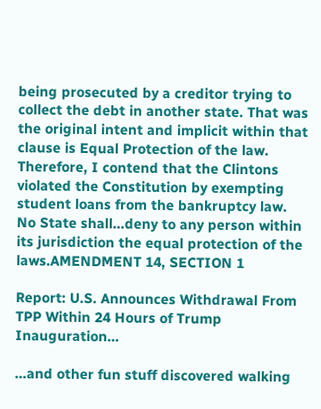being prosecuted by a creditor trying to collect the debt in another state. That was the original intent and implicit within that clause is Equal Protection of the law. Therefore, I contend that the Clintons violated the Constitution by exempting student loans from the bankruptcy law.
No State shall…deny to any person within its jurisdiction the equal protection of the laws.AMENDMENT 14, SECTION 1

Report: U.S. Announces Withdrawal From TPP Within 24 Hours of Trump Inauguration…

…and other fun stuff discovered walking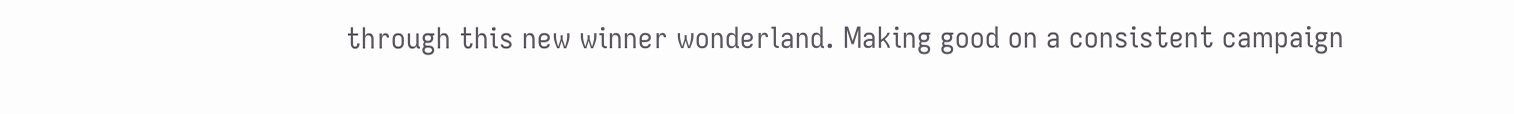through this new winner wonderland. Making good on a consistent campaign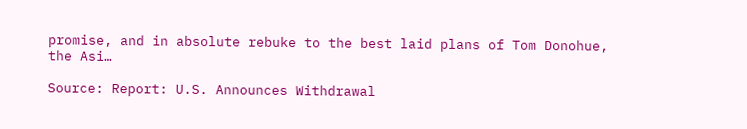promise, and in absolute rebuke to the best laid plans of Tom Donohue, the Asi…

Source: Report: U.S. Announces Withdrawal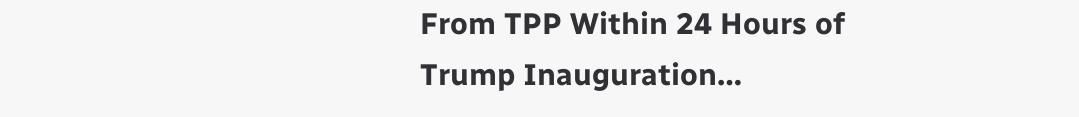From TPP Within 24 Hours of Trump Inauguration…